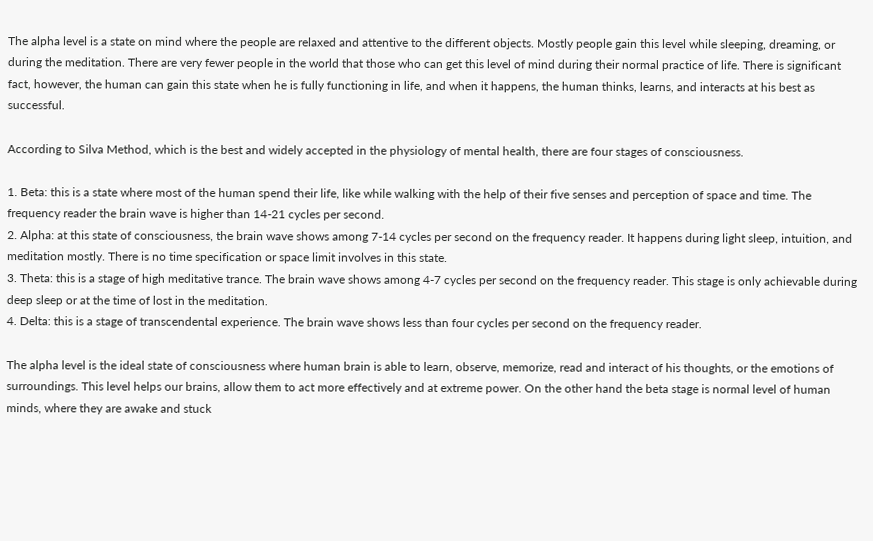The alpha level is a state on mind where the people are relaxed and attentive to the different objects. Mostly people gain this level while sleeping, dreaming, or during the meditation. There are very fewer people in the world that those who can get this level of mind during their normal practice of life. There is significant fact, however, the human can gain this state when he is fully functioning in life, and when it happens, the human thinks, learns, and interacts at his best as successful.

According to Silva Method, which is the best and widely accepted in the physiology of mental health, there are four stages of consciousness.

1. Beta: this is a state where most of the human spend their life, like while walking with the help of their five senses and perception of space and time. The frequency reader the brain wave is higher than 14-21 cycles per second.
2. Alpha: at this state of consciousness, the brain wave shows among 7-14 cycles per second on the frequency reader. It happens during light sleep, intuition, and meditation mostly. There is no time specification or space limit involves in this state.
3. Theta: this is a stage of high meditative trance. The brain wave shows among 4-7 cycles per second on the frequency reader. This stage is only achievable during deep sleep or at the time of lost in the meditation.
4. Delta: this is a stage of transcendental experience. The brain wave shows less than four cycles per second on the frequency reader.

The alpha level is the ideal state of consciousness where human brain is able to learn, observe, memorize, read and interact of his thoughts, or the emotions of surroundings. This level helps our brains, allow them to act more effectively and at extreme power. On the other hand the beta stage is normal level of human minds, where they are awake and stuck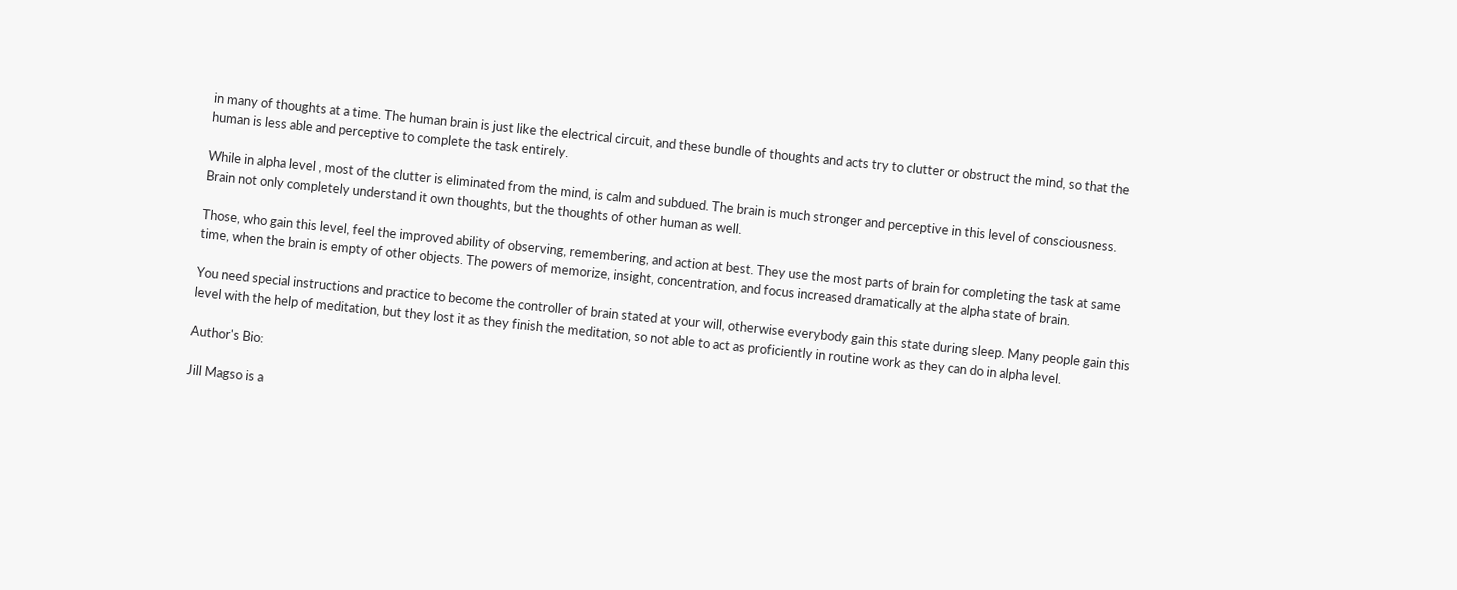in many of thoughts at a time. The human brain is just like the electrical circuit, and these bundle of thoughts and acts try to clutter or obstruct the mind, so that the human is less able and perceptive to complete the task entirely.

While in alpha level , most of the clutter is eliminated from the mind, is calm and subdued. The brain is much stronger and perceptive in this level of consciousness. Brain not only completely understand it own thoughts, but the thoughts of other human as well.

Those, who gain this level, feel the improved ability of observing, remembering, and action at best. They use the most parts of brain for completing the task at same time, when the brain is empty of other objects. The powers of memorize, insight, concentration, and focus increased dramatically at the alpha state of brain.

You need special instructions and practice to become the controller of brain stated at your will, otherwise everybody gain this state during sleep. Many people gain this level with the help of meditation, but they lost it as they finish the meditation, so not able to act as proficiently in routine work as they can do in alpha level.

Author's Bio:

Jill Magso is a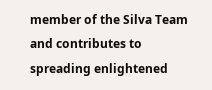member of the Silva Team and contributes to spreading enlightened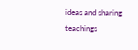ideas and sharing teachings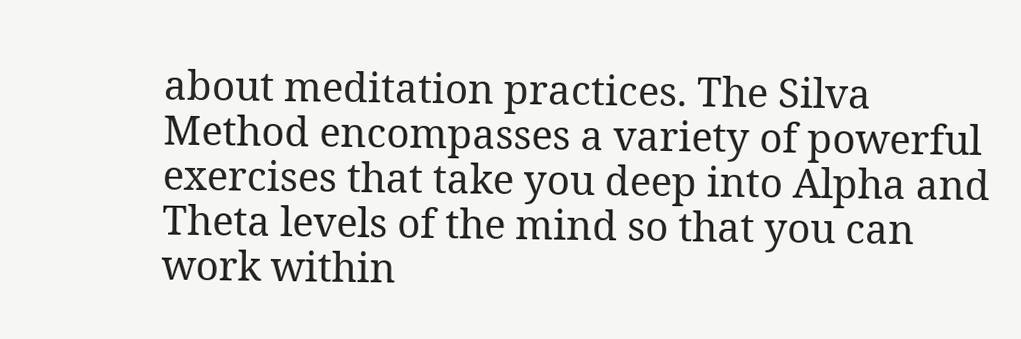about meditation practices. The Silva Method encompasses a variety of powerful exercises that take you deep into Alpha and Theta levels of the mind so that you can work within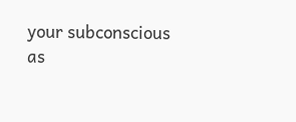your subconscious as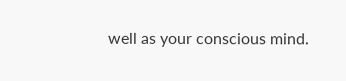well as your conscious mind.